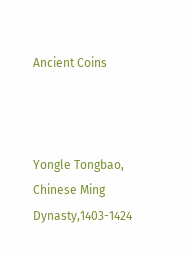Ancient Coins



Yongle Tongbao, Chinese Ming Dynasty,1403-1424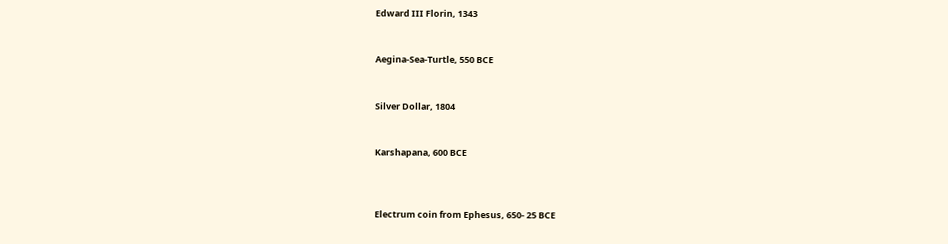Edward III Florin, 1343


Aegina-Sea-Turtle, 550 BCE


Silver Dollar, 1804


Karshapana, 600 BCE



Electrum coin from Ephesus, 650- 25 BCE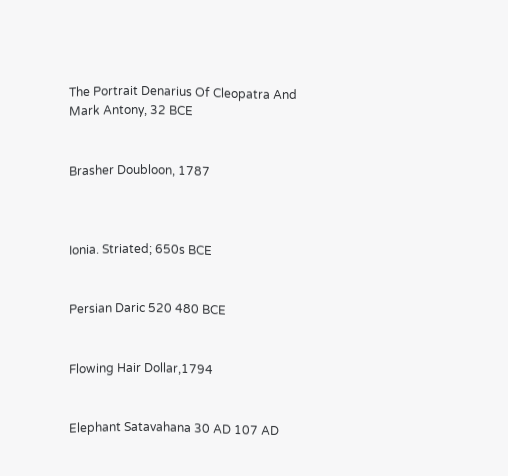The Portrait Denarius Of Cleopatra And Mark Antony, 32 BCE


Brasher Doubloon, 1787



Ionia. Striated; 650s BCE


Persian Daric 520 480 BCE


Flowing Hair Dollar,1794


Elephant Satavahana 30 AD 107 AD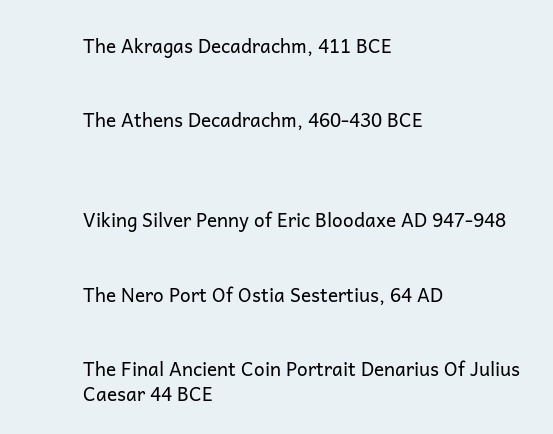The Akragas Decadrachm, 411 BCE


The Athens Decadrachm, 460-430 BCE



Viking Silver Penny of Eric Bloodaxe AD 947-948


The Nero Port Of Ostia Sestertius, 64 AD


The Final Ancient Coin Portrait Denarius Of Julius Caesar 44 BCE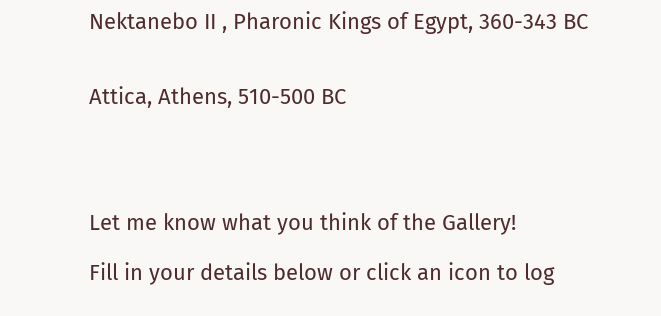Nektanebo II , Pharonic Kings of Egypt, 360-343 BC


Attica, Athens, 510-500 BC




Let me know what you think of the Gallery!

Fill in your details below or click an icon to log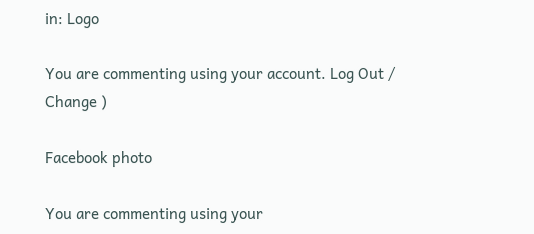in: Logo

You are commenting using your account. Log Out /  Change )

Facebook photo

You are commenting using your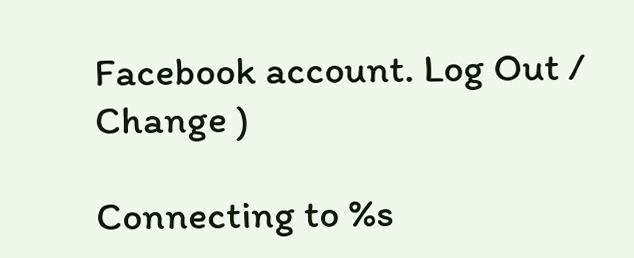Facebook account. Log Out /  Change )

Connecting to %s